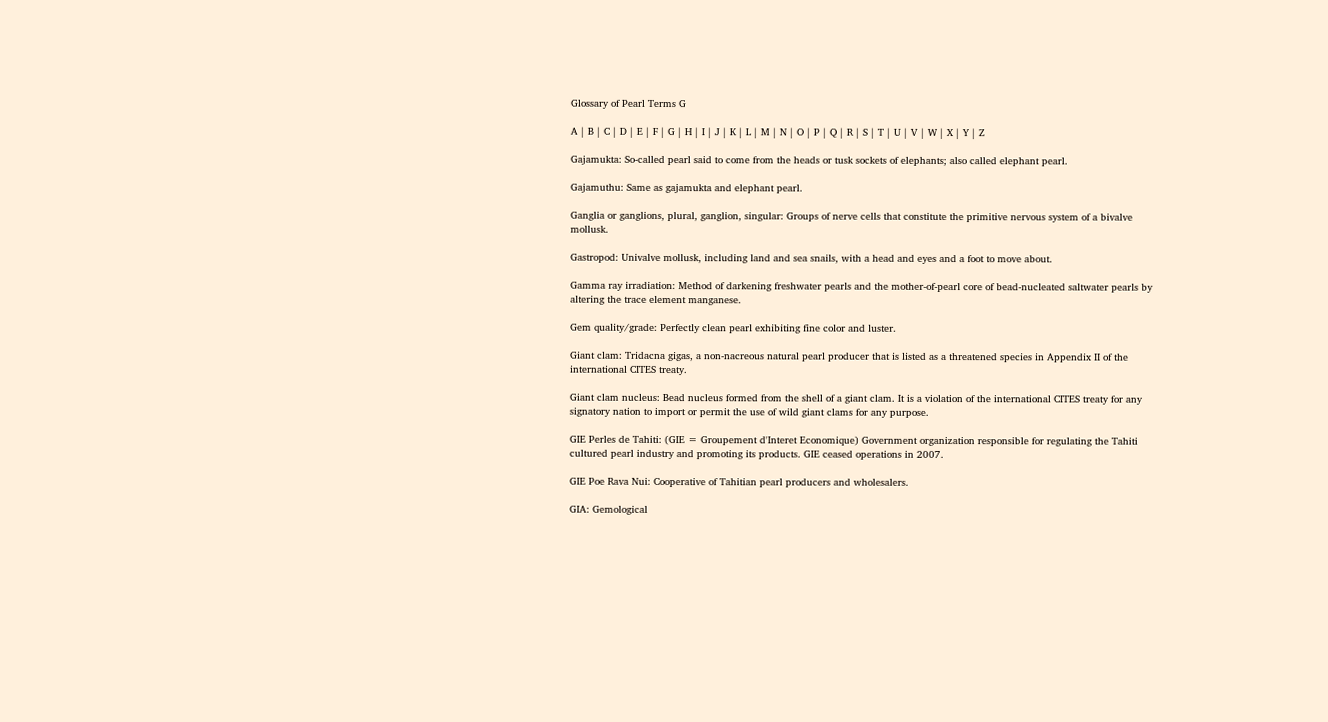Glossary of Pearl Terms G

A | B | C | D | E | F | G | H | I | J | K | L | M | N | O | P | Q | R | S | T | U | V | W | X | Y | Z

Gajamukta: So-called pearl said to come from the heads or tusk sockets of elephants; also called elephant pearl.

Gajamuthu: Same as gajamukta and elephant pearl.

Ganglia or ganglions, plural, ganglion, singular: Groups of nerve cells that constitute the primitive nervous system of a bivalve mollusk.

Gastropod: Univalve mollusk, including land and sea snails, with a head and eyes and a foot to move about.

Gamma ray irradiation: Method of darkening freshwater pearls and the mother-of-pearl core of bead-nucleated saltwater pearls by altering the trace element manganese.

Gem quality/grade: Perfectly clean pearl exhibiting fine color and luster.

Giant clam: Tridacna gigas, a non-nacreous natural pearl producer that is listed as a threatened species in Appendix II of the international CITES treaty.

Giant clam nucleus: Bead nucleus formed from the shell of a giant clam. It is a violation of the international CITES treaty for any signatory nation to import or permit the use of wild giant clams for any purpose.

GIE Perles de Tahiti: (GIE = Groupement d'Interet Economique) Government organization responsible for regulating the Tahiti cultured pearl industry and promoting its products. GIE ceased operations in 2007.

GIE Poe Rava Nui: Cooperative of Tahitian pearl producers and wholesalers.

GIA: Gemological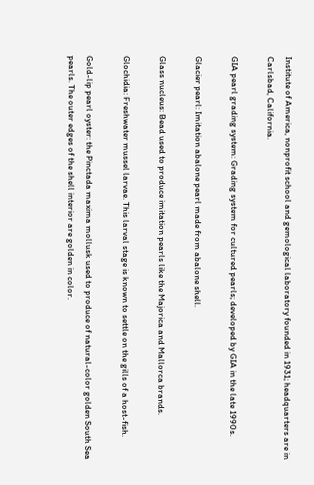Institute of America, nonprofit school and gemological laboratory founded in 1931; headquarters are in Carlsbad, California.

GIA pearl grading system: Grading system for cultured pearls; developed by GIA in the late 1990s.

Glacier pearl: Imitation abalone pearl made from abalone shell.

Glass nucleus: Bead used to produce imitation pearls like the Majorica and Mallorca brands.

Glochidia: Freshwater mussel larvae. This larval stage is known to settle on the gills of a host-fish.

Gold-lip pearl oyster: the Pinctada maxima mollusk used to produce of natural-color golden South Sea pearls. The outer edges of the shell interior are golden in color.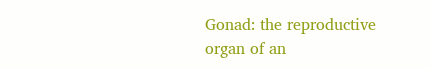Gonad: the reproductive organ of an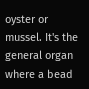oyster or mussel. It's the general organ where a bead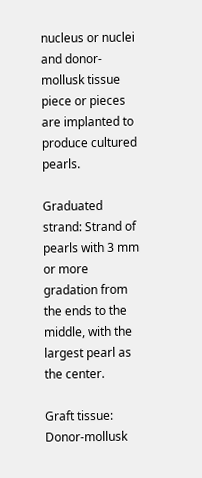nucleus or nuclei and donor-mollusk tissue piece or pieces are implanted to produce cultured pearls.

Graduated strand: Strand of pearls with 3 mm or more gradation from the ends to the middle, with the largest pearl as the center.

Graft tissue: Donor-mollusk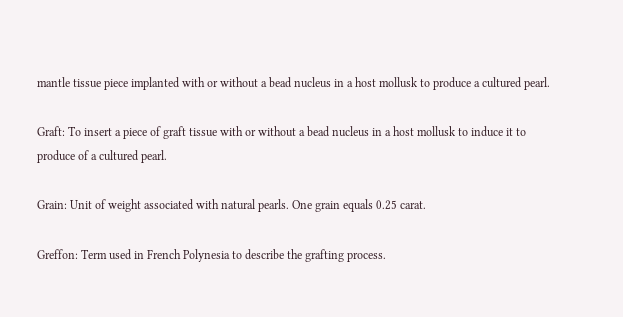mantle tissue piece implanted with or without a bead nucleus in a host mollusk to produce a cultured pearl.

Graft: To insert a piece of graft tissue with or without a bead nucleus in a host mollusk to induce it to produce of a cultured pearl.

Grain: Unit of weight associated with natural pearls. One grain equals 0.25 carat.

Greffon: Term used in French Polynesia to describe the grafting process.